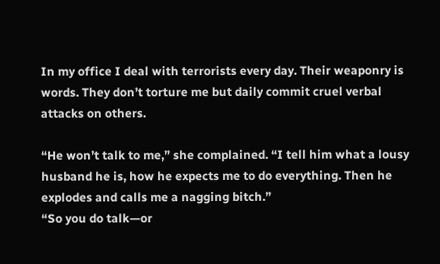In my office I deal with terrorists every day. Their weaponry is words. They don’t torture me but daily commit cruel verbal attacks on others.

“He won’t talk to me,” she complained. “I tell him what a lousy husband he is, how he expects me to do everything. Then he explodes and calls me a nagging bitch.”
“So you do talk—or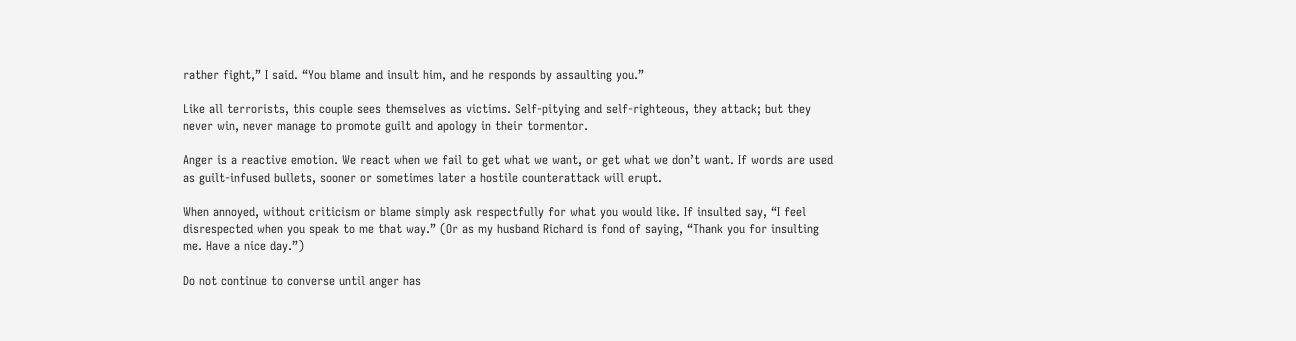rather fight,” I said. “You blame and insult him, and he responds by assaulting you.”

Like all terrorists, this couple sees themselves as victims. Self-pitying and self-righteous, they attack; but they never win, never manage to promote guilt and apology in their tormentor.

Anger is a reactive emotion. We react when we fail to get what we want, or get what we don’t want. If words are used as guilt-infused bullets, sooner or sometimes later a hostile counterattack will erupt.

When annoyed, without criticism or blame simply ask respectfully for what you would like. If insulted say, “I feel disrespected when you speak to me that way.” (Or as my husband Richard is fond of saying, “Thank you for insulting me. Have a nice day.”)

Do not continue to converse until anger has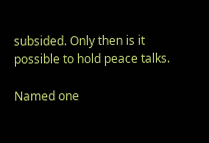subsided. Only then is it possible to hold peace talks.

Named one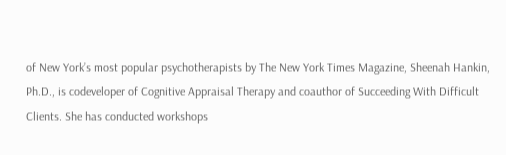of New York’s most popular psychotherapists by The New York Times Magazine, Sheenah Hankin, Ph.D., is codeveloper of Cognitive Appraisal Therapy and coauthor of Succeeding With Difficult Clients. She has conducted workshops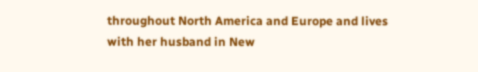throughout North America and Europe and lives with her husband in New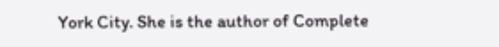York City. She is the author of Complete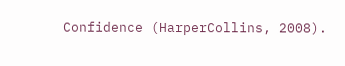Confidence (HarperCollins, 2008).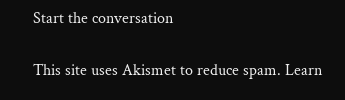Start the conversation

This site uses Akismet to reduce spam. Learn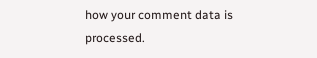how your comment data is processed.